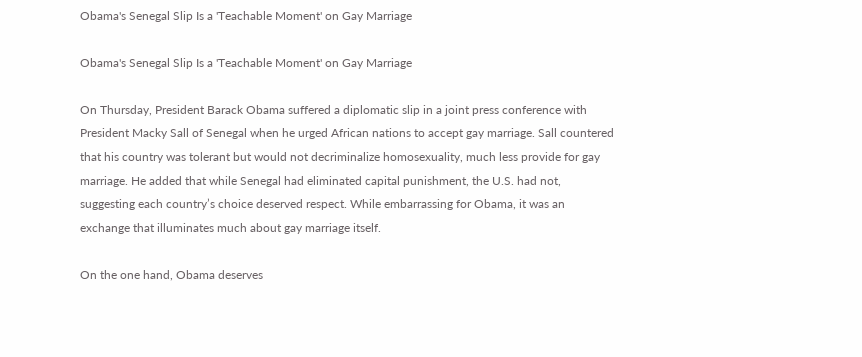Obama's Senegal Slip Is a 'Teachable Moment' on Gay Marriage

Obama's Senegal Slip Is a 'Teachable Moment' on Gay Marriage

On Thursday, President Barack Obama suffered a diplomatic slip in a joint press conference with President Macky Sall of Senegal when he urged African nations to accept gay marriage. Sall countered that his country was tolerant but would not decriminalize homosexuality, much less provide for gay marriage. He added that while Senegal had eliminated capital punishment, the U.S. had not, suggesting each country’s choice deserved respect. While embarrassing for Obama, it was an exchange that illuminates much about gay marriage itself.

On the one hand, Obama deserves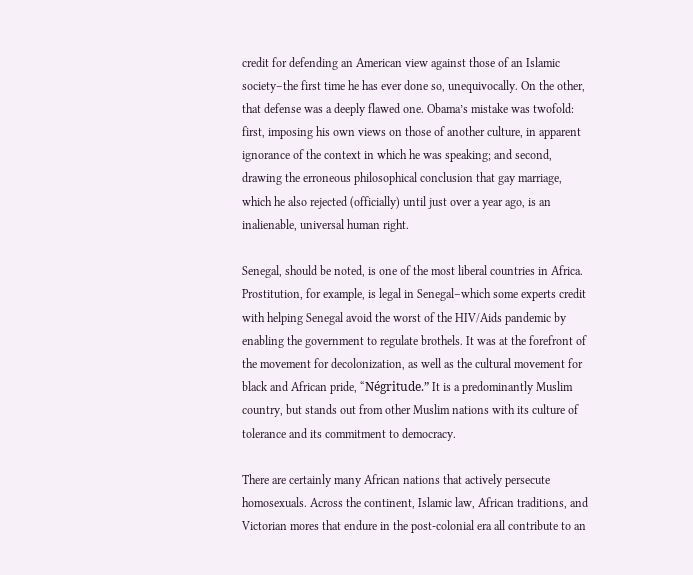credit for defending an American view against those of an Islamic society–the first time he has ever done so, unequivocally. On the other, that defense was a deeply flawed one. Obama’s mistake was twofold: first, imposing his own views on those of another culture, in apparent ignorance of the context in which he was speaking; and second, drawing the erroneous philosophical conclusion that gay marriage, which he also rejected (officially) until just over a year ago, is an inalienable, universal human right.

Senegal, should be noted, is one of the most liberal countries in Africa. Prostitution, for example, is legal in Senegal–which some experts credit with helping Senegal avoid the worst of the HIV/Aids pandemic by enabling the government to regulate brothels. It was at the forefront of the movement for decolonization, as well as the cultural movement for black and African pride, “Négritude.” It is a predominantly Muslim country, but stands out from other Muslim nations with its culture of tolerance and its commitment to democracy.

There are certainly many African nations that actively persecute homosexuals. Across the continent, Islamic law, African traditions, and Victorian mores that endure in the post-colonial era all contribute to an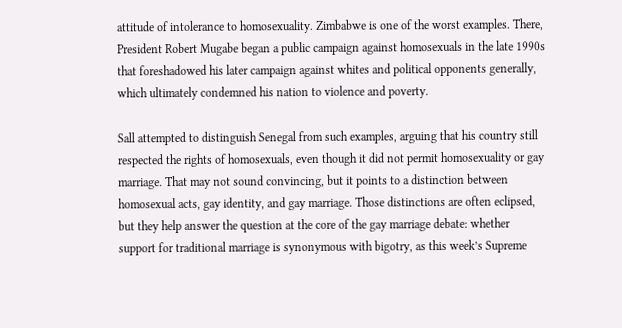attitude of intolerance to homosexuality. Zimbabwe is one of the worst examples. There, President Robert Mugabe began a public campaign against homosexuals in the late 1990s that foreshadowed his later campaign against whites and political opponents generally, which ultimately condemned his nation to violence and poverty.

Sall attempted to distinguish Senegal from such examples, arguing that his country still respected the rights of homosexuals, even though it did not permit homosexuality or gay marriage. That may not sound convincing, but it points to a distinction between homosexual acts, gay identity, and gay marriage. Those distinctions are often eclipsed, but they help answer the question at the core of the gay marriage debate: whether support for traditional marriage is synonymous with bigotry, as this week’s Supreme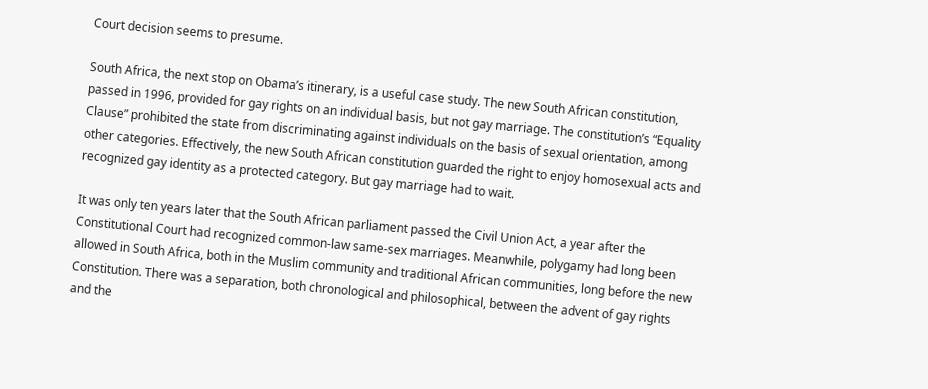Court decision seems to presume.

South Africa, the next stop on Obama’s itinerary, is a useful case study. The new South African constitution, passed in 1996, provided for gay rights on an individual basis, but not gay marriage. The constitution’s “Equality Clause” prohibited the state from discriminating against individuals on the basis of sexual orientation, among other categories. Effectively, the new South African constitution guarded the right to enjoy homosexual acts and recognized gay identity as a protected category. But gay marriage had to wait.

It was only ten years later that the South African parliament passed the Civil Union Act, a year after the Constitutional Court had recognized common-law same-sex marriages. Meanwhile, polygamy had long been allowed in South Africa, both in the Muslim community and traditional African communities, long before the new Constitution. There was a separation, both chronological and philosophical, between the advent of gay rights and the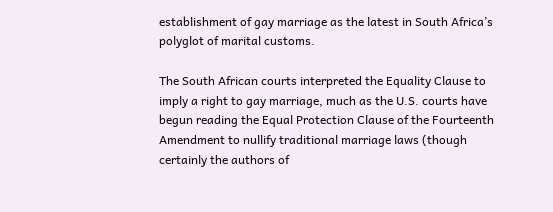establishment of gay marriage as the latest in South Africa’s polyglot of marital customs.

The South African courts interpreted the Equality Clause to imply a right to gay marriage, much as the U.S. courts have begun reading the Equal Protection Clause of the Fourteenth Amendment to nullify traditional marriage laws (though certainly the authors of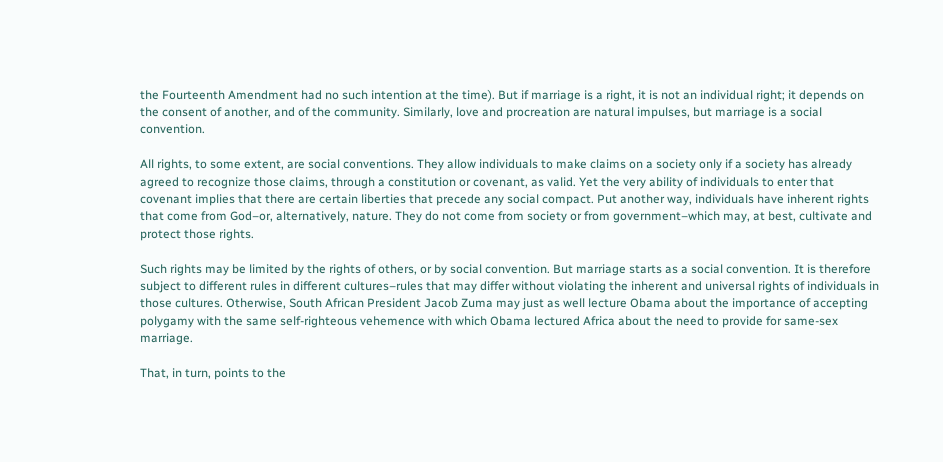the Fourteenth Amendment had no such intention at the time). But if marriage is a right, it is not an individual right; it depends on the consent of another, and of the community. Similarly, love and procreation are natural impulses, but marriage is a social convention.

All rights, to some extent, are social conventions. They allow individuals to make claims on a society only if a society has already agreed to recognize those claims, through a constitution or covenant, as valid. Yet the very ability of individuals to enter that covenant implies that there are certain liberties that precede any social compact. Put another way, individuals have inherent rights that come from God–or, alternatively, nature. They do not come from society or from government–which may, at best, cultivate and protect those rights.

Such rights may be limited by the rights of others, or by social convention. But marriage starts as a social convention. It is therefore subject to different rules in different cultures–rules that may differ without violating the inherent and universal rights of individuals in those cultures. Otherwise, South African President Jacob Zuma may just as well lecture Obama about the importance of accepting polygamy with the same self-righteous vehemence with which Obama lectured Africa about the need to provide for same-sex marriage.

That, in turn, points to the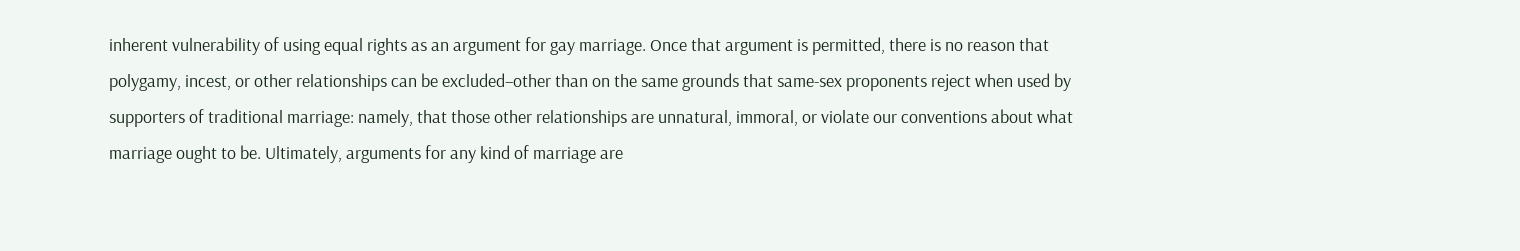inherent vulnerability of using equal rights as an argument for gay marriage. Once that argument is permitted, there is no reason that polygamy, incest, or other relationships can be excluded–other than on the same grounds that same-sex proponents reject when used by supporters of traditional marriage: namely, that those other relationships are unnatural, immoral, or violate our conventions about what marriage ought to be. Ultimately, arguments for any kind of marriage are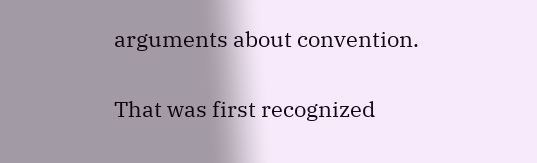arguments about convention.

That was first recognized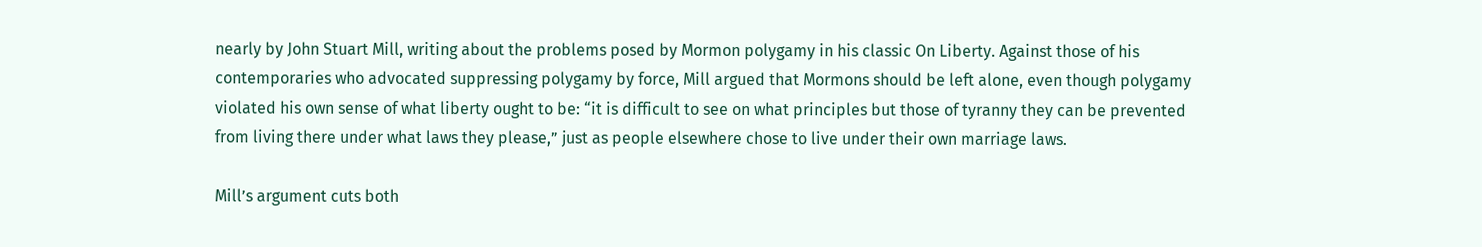nearly by John Stuart Mill, writing about the problems posed by Mormon polygamy in his classic On Liberty. Against those of his contemporaries who advocated suppressing polygamy by force, Mill argued that Mormons should be left alone, even though polygamy violated his own sense of what liberty ought to be: “it is difficult to see on what principles but those of tyranny they can be prevented from living there under what laws they please,” just as people elsewhere chose to live under their own marriage laws.

Mill’s argument cuts both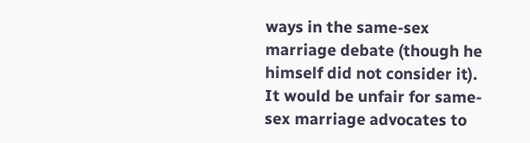ways in the same-sex marriage debate (though he himself did not consider it). It would be unfair for same-sex marriage advocates to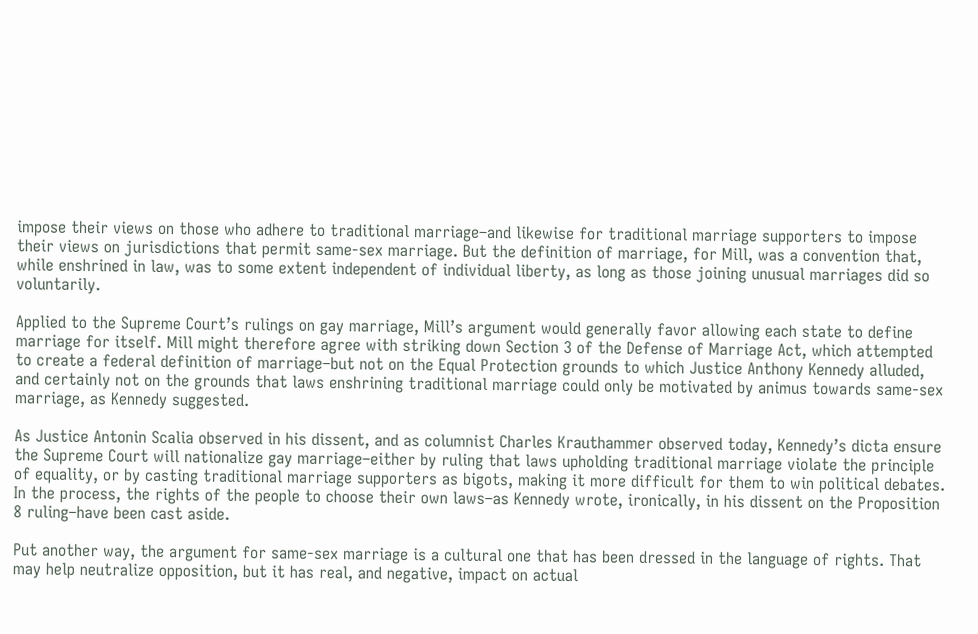impose their views on those who adhere to traditional marriage–and likewise for traditional marriage supporters to impose their views on jurisdictions that permit same-sex marriage. But the definition of marriage, for Mill, was a convention that, while enshrined in law, was to some extent independent of individual liberty, as long as those joining unusual marriages did so voluntarily.

Applied to the Supreme Court’s rulings on gay marriage, Mill’s argument would generally favor allowing each state to define marriage for itself. Mill might therefore agree with striking down Section 3 of the Defense of Marriage Act, which attempted to create a federal definition of marriage–but not on the Equal Protection grounds to which Justice Anthony Kennedy alluded, and certainly not on the grounds that laws enshrining traditional marriage could only be motivated by animus towards same-sex marriage, as Kennedy suggested.

As Justice Antonin Scalia observed in his dissent, and as columnist Charles Krauthammer observed today, Kennedy’s dicta ensure the Supreme Court will nationalize gay marriage–either by ruling that laws upholding traditional marriage violate the principle of equality, or by casting traditional marriage supporters as bigots, making it more difficult for them to win political debates. In the process, the rights of the people to choose their own laws–as Kennedy wrote, ironically, in his dissent on the Proposition 8 ruling–have been cast aside.

Put another way, the argument for same-sex marriage is a cultural one that has been dressed in the language of rights. That may help neutralize opposition, but it has real, and negative, impact on actual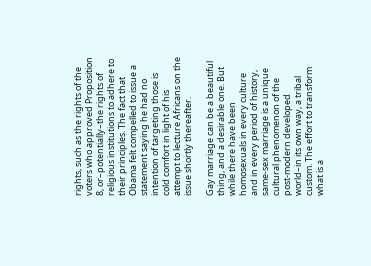rights, such as the rights of the voters who approved Proposition 8, or–potentially–the rights of religious institutions to adhere to their principles. The fact that Obama felt compelled to issue a statement saying he had no intention of targeting those is cold comfort in light of his attempt to lecture Africans on the issue shortly thereafter.

Gay marriage can be a beautiful thing, and a desirable one. But while there have been homosexuals in every culture and in every period of history, same-sex marriage is a unique cultural phenomenon of the post-modern developed world–in its own way, a tribal custom. The effort to transform what is a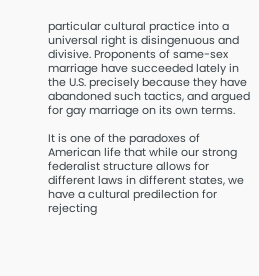particular cultural practice into a universal right is disingenuous and divisive. Proponents of same-sex marriage have succeeded lately in the U.S. precisely because they have abandoned such tactics, and argued for gay marriage on its own terms.

It is one of the paradoxes of American life that while our strong federalist structure allows for different laws in different states, we have a cultural predilection for rejecting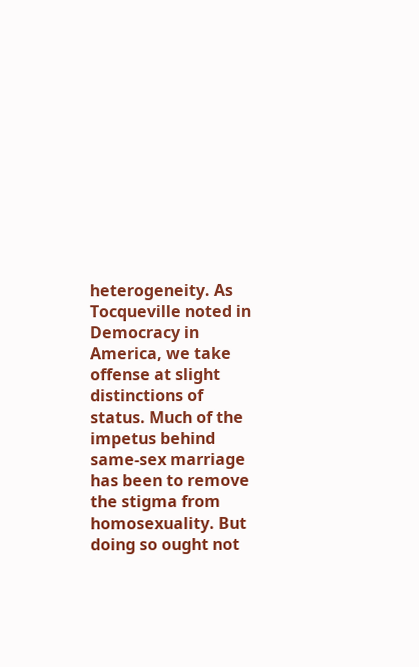heterogeneity. As Tocqueville noted in Democracy in America, we take offense at slight distinctions of status. Much of the impetus behind same-sex marriage has been to remove the stigma from homosexuality. But doing so ought not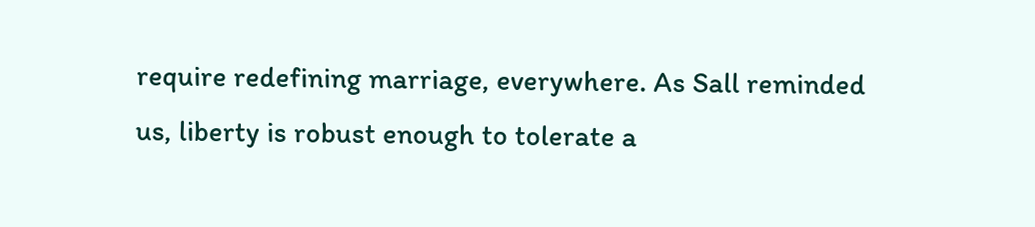require redefining marriage, everywhere. As Sall reminded us, liberty is robust enough to tolerate a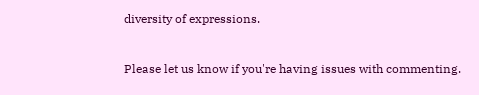diversity of expressions.


Please let us know if you're having issues with commenting.